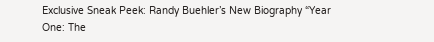Exclusive Sneak Peek: Randy Buehler’s New Biography “Year One: The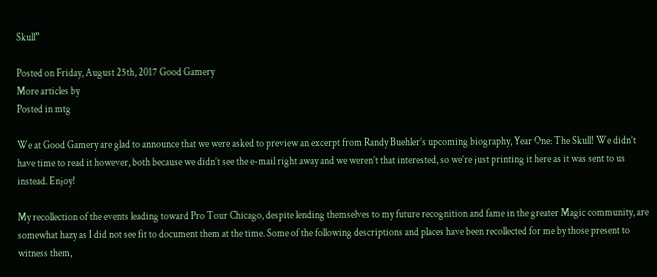Skull”

Posted on Friday, August 25th, 2017 Good Gamery
More articles by
Posted in mtg

We at Good Gamery are glad to announce that we were asked to preview an excerpt from Randy Buehler’s upcoming biography, Year One: The Skull! We didn’t have time to read it however, both because we didn’t see the e-mail right away and we weren’t that interested, so we’re just printing it here as it was sent to us instead. Enjoy!

My recollection of the events leading toward Pro Tour Chicago, despite lending themselves to my future recognition and fame in the greater Magic community, are somewhat hazy as I did not see fit to document them at the time. Some of the following descriptions and places have been recollected for me by those present to witness them,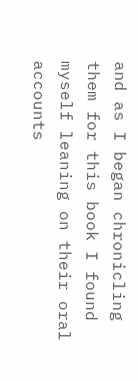and as I began chronicling them for this book I found myself leaning on their oral accounts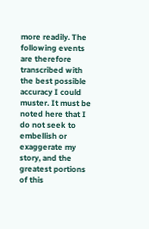more readily. The following events are therefore transcribed with the best possible accuracy I could muster. It must be noted here that I do not seek to embellish or exaggerate my story, and the greatest portions of this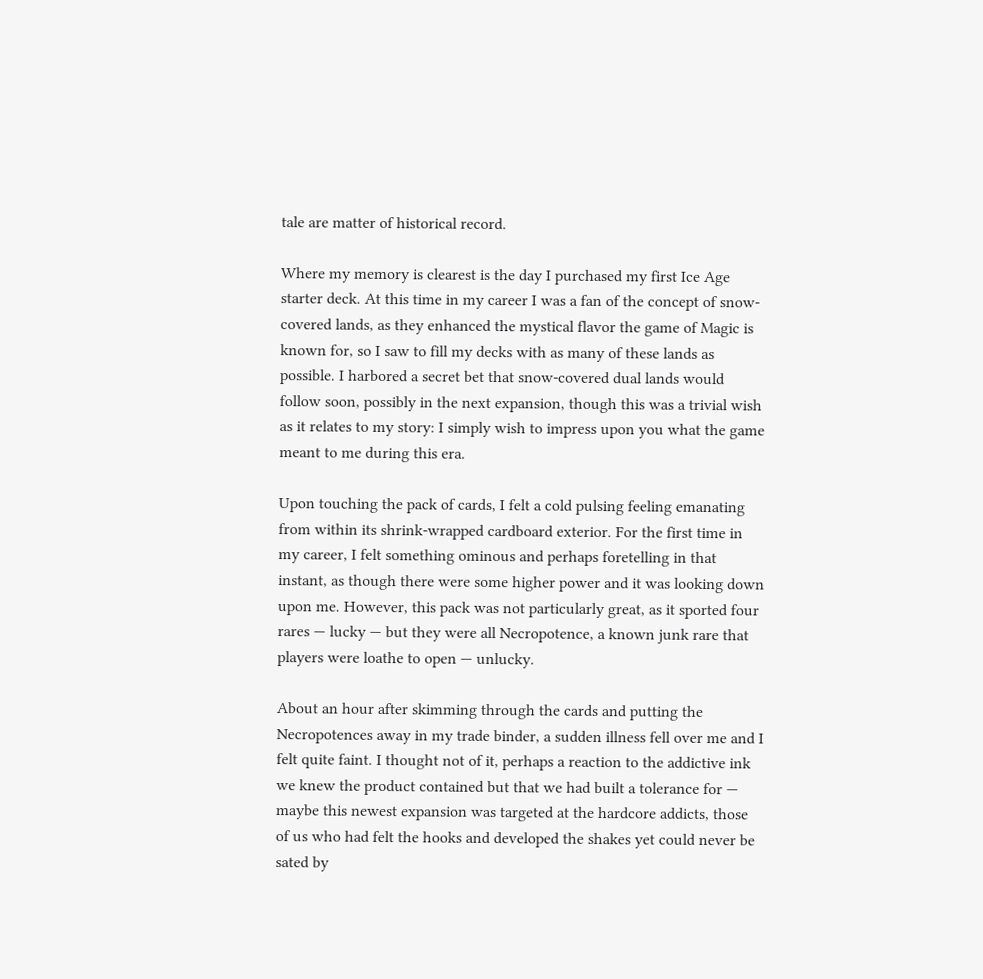tale are matter of historical record.

Where my memory is clearest is the day I purchased my first Ice Age starter deck. At this time in my career I was a fan of the concept of snow-covered lands, as they enhanced the mystical flavor the game of Magic is known for, so I saw to fill my decks with as many of these lands as possible. I harbored a secret bet that snow-covered dual lands would follow soon, possibly in the next expansion, though this was a trivial wish as it relates to my story: I simply wish to impress upon you what the game meant to me during this era.

Upon touching the pack of cards, I felt a cold pulsing feeling emanating from within its shrink-wrapped cardboard exterior. For the first time in my career, I felt something ominous and perhaps foretelling in that instant, as though there were some higher power and it was looking down upon me. However, this pack was not particularly great, as it sported four rares — lucky — but they were all Necropotence, a known junk rare that players were loathe to open — unlucky.

About an hour after skimming through the cards and putting the Necropotences away in my trade binder, a sudden illness fell over me and I felt quite faint. I thought not of it, perhaps a reaction to the addictive ink we knew the product contained but that we had built a tolerance for — maybe this newest expansion was targeted at the hardcore addicts, those of us who had felt the hooks and developed the shakes yet could never be sated by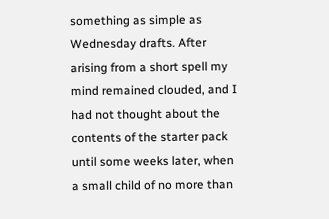something as simple as Wednesday drafts. After arising from a short spell my mind remained clouded, and I had not thought about the contents of the starter pack until some weeks later, when a small child of no more than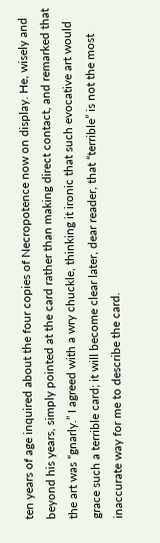ten years of age inquired about the four copies of Necropotence now on display. He, wisely and beyond his years, simply pointed at the card rather than making direct contact, and remarked that the art was “gnarly.” I agreed with a wry chuckle, thinking it ironic that such evocative art would grace such a terrible card; it will become clear later, dear reader, that “terrible” is not the most inaccurate way for me to describe the card.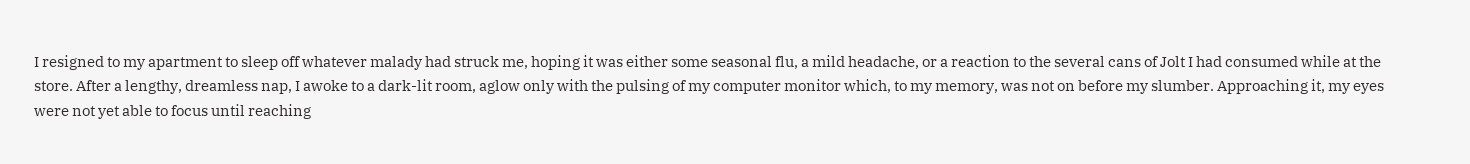I resigned to my apartment to sleep off whatever malady had struck me, hoping it was either some seasonal flu, a mild headache, or a reaction to the several cans of Jolt I had consumed while at the store. After a lengthy, dreamless nap, I awoke to a dark-lit room, aglow only with the pulsing of my computer monitor which, to my memory, was not on before my slumber. Approaching it, my eyes were not yet able to focus until reaching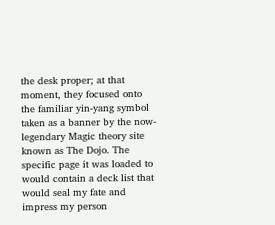the desk proper; at that moment, they focused onto the familiar yin-yang symbol taken as a banner by the now-legendary Magic theory site known as The Dojo. The specific page it was loaded to would contain a deck list that would seal my fate and impress my person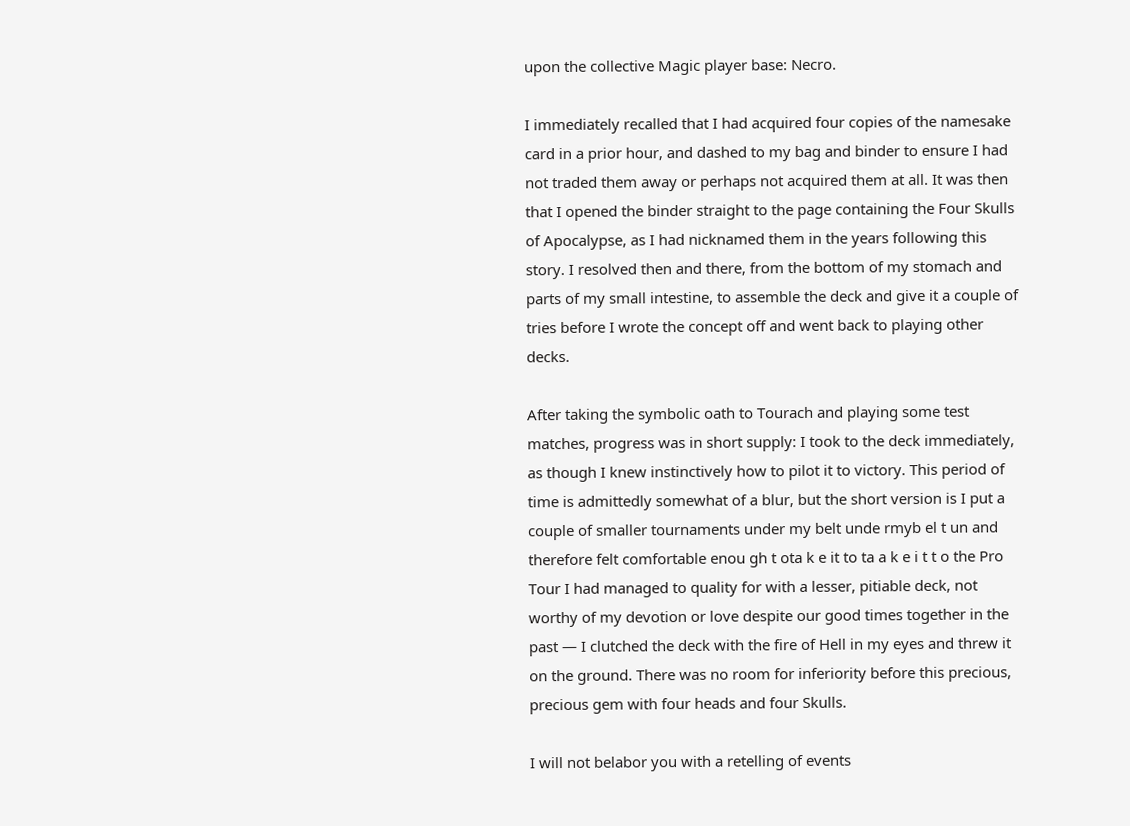upon the collective Magic player base: Necro.

I immediately recalled that I had acquired four copies of the namesake card in a prior hour, and dashed to my bag and binder to ensure I had not traded them away or perhaps not acquired them at all. It was then that I opened the binder straight to the page containing the Four Skulls of Apocalypse, as I had nicknamed them in the years following this story. I resolved then and there, from the bottom of my stomach and parts of my small intestine, to assemble the deck and give it a couple of tries before I wrote the concept off and went back to playing other decks.

After taking the symbolic oath to Tourach and playing some test matches, progress was in short supply: I took to the deck immediately, as though I knew instinctively how to pilot it to victory. This period of time is admittedly somewhat of a blur, but the short version is I put a couple of smaller tournaments under my belt unde rmyb el t un and therefore felt comfortable enou gh t ota k e it to ta a k e i t t o the Pro Tour I had managed to quality for with a lesser, pitiable deck, not worthy of my devotion or love despite our good times together in the past — I clutched the deck with the fire of Hell in my eyes and threw it on the ground. There was no room for inferiority before this precious, precious gem with four heads and four Skulls.

I will not belabor you with a retelling of events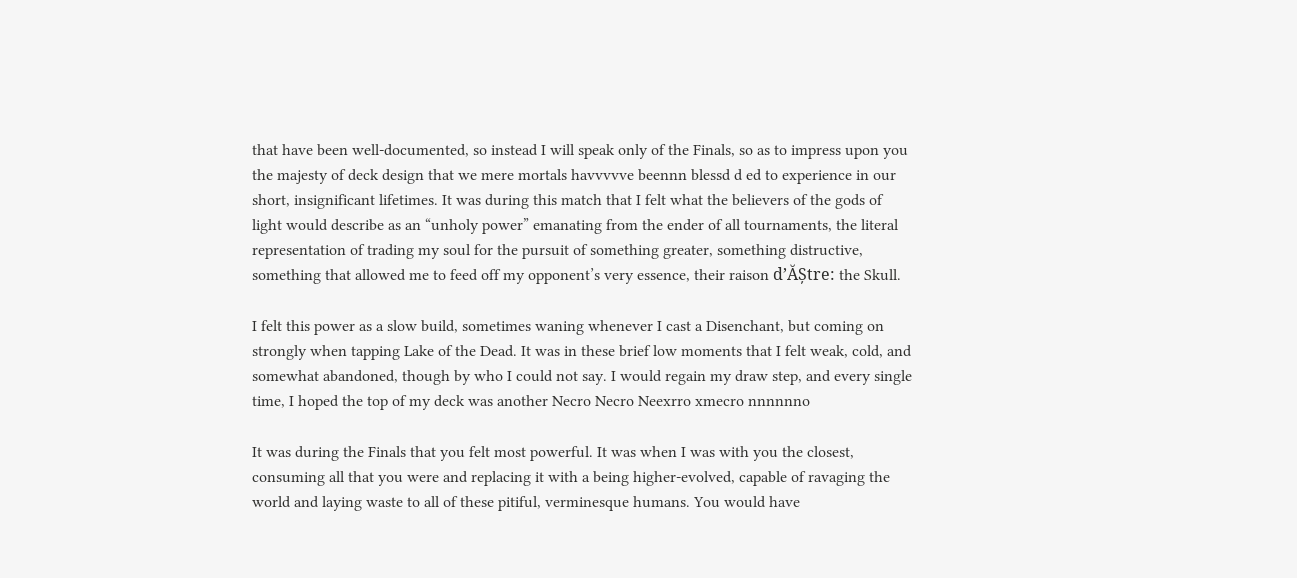that have been well-documented, so instead I will speak only of the Finals, so as to impress upon you the majesty of deck design that we mere mortals havvvvve beennn blessd d ed to experience in our short, insignificant lifetimes. It was during this match that I felt what the believers of the gods of light would describe as an “unholy power” emanating from the ender of all tournaments, the literal representation of trading my soul for the pursuit of something greater, something distructive, something that allowed me to feed off my opponent’s very essence, their raison d’ĂȘtre: the Skull.

I felt this power as a slow build, sometimes waning whenever I cast a Disenchant, but coming on strongly when tapping Lake of the Dead. It was in these brief low moments that I felt weak, cold, and somewhat abandoned, though by who I could not say. I would regain my draw step, and every single time, I hoped the top of my deck was another Necro Necro Neexrro xmecro nnnnnno

It was during the Finals that you felt most powerful. It was when I was with you the closest, consuming all that you were and replacing it with a being higher-evolved, capable of ravaging the world and laying waste to all of these pitiful, verminesque humans. You would have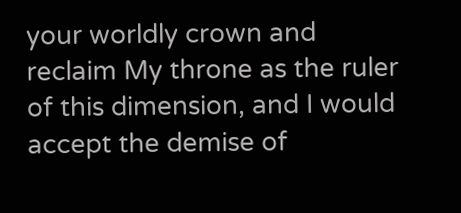your worldly crown and reclaim My throne as the ruler of this dimension, and I would accept the demise of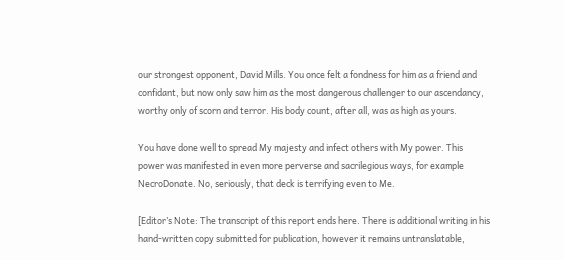our strongest opponent, David Mills. You once felt a fondness for him as a friend and confidant, but now only saw him as the most dangerous challenger to our ascendancy, worthy only of scorn and terror. His body count, after all, was as high as yours.

You have done well to spread My majesty and infect others with My power. This power was manifested in even more perverse and sacrilegious ways, for example NecroDonate. No, seriously, that deck is terrifying even to Me.

[Editor’s Note: The transcript of this report ends here. There is additional writing in his hand-written copy submitted for publication, however it remains untranslatable,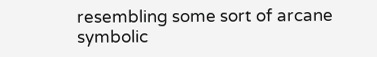resembling some sort of arcane symbolic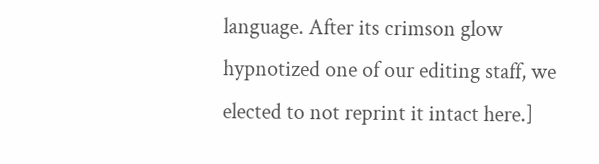language. After its crimson glow hypnotized one of our editing staff, we elected to not reprint it intact here.]